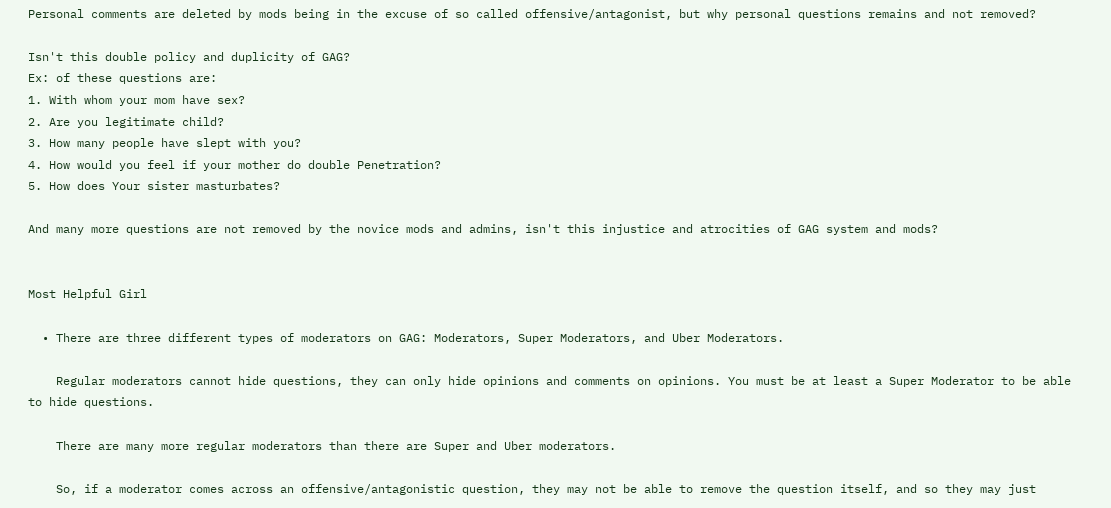Personal comments are deleted by mods being in the excuse of so called offensive/antagonist, but why personal questions remains and not removed?

Isn't this double policy and duplicity of GAG?
Ex: of these questions are:
1. With whom your mom have sex?
2. Are you legitimate child?
3. How many people have slept with you?
4. How would you feel if your mother do double Penetration?
5. How does Your sister masturbates?

And many more questions are not removed by the novice mods and admins, isn't this injustice and atrocities of GAG system and mods?


Most Helpful Girl

  • There are three different types of moderators on GAG: Moderators, Super Moderators, and Uber Moderators.

    Regular moderators cannot hide questions, they can only hide opinions and comments on opinions. You must be at least a Super Moderator to be able to hide questions.

    There are many more regular moderators than there are Super and Uber moderators.

    So, if a moderator comes across an offensive/antagonistic question, they may not be able to remove the question itself, and so they may just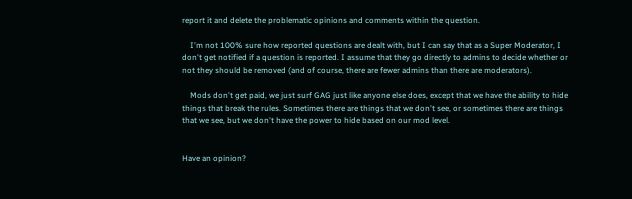report it and delete the problematic opinions and comments within the question.

    I'm not 100% sure how reported questions are dealt with, but I can say that as a Super Moderator, I don't get notified if a question is reported. I assume that they go directly to admins to decide whether or not they should be removed (and of course, there are fewer admins than there are moderators).

    Mods don't get paid, we just surf GAG just like anyone else does, except that we have the ability to hide things that break the rules. Sometimes there are things that we don't see, or sometimes there are things that we see, but we don't have the power to hide based on our mod level.


Have an opinion?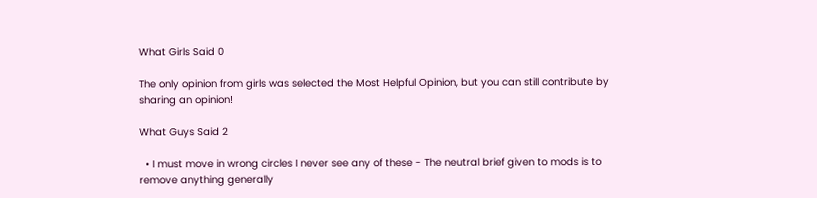What Girls Said 0

The only opinion from girls was selected the Most Helpful Opinion, but you can still contribute by sharing an opinion!

What Guys Said 2

  • I must move in wrong circles I never see any of these - The neutral brief given to mods is to remove anything generally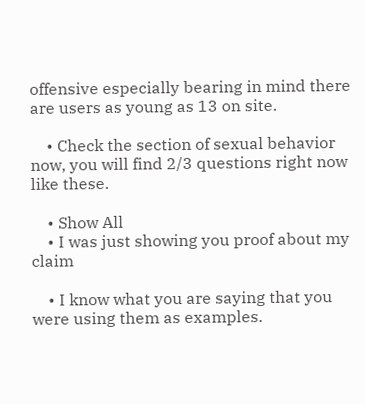offensive especially bearing in mind there are users as young as 13 on site.

    • Check the section of sexual behavior now, you will find 2/3 questions right now like these.

    • Show All
    • I was just showing you proof about my claim

    • I know what you are saying that you were using them as examples.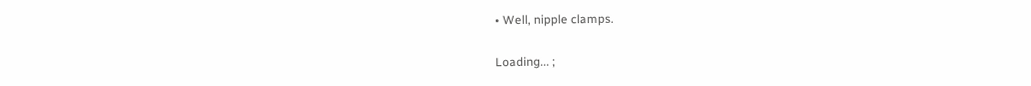• Well, nipple clamps.

Loading... ;